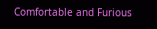Comfortable and Furious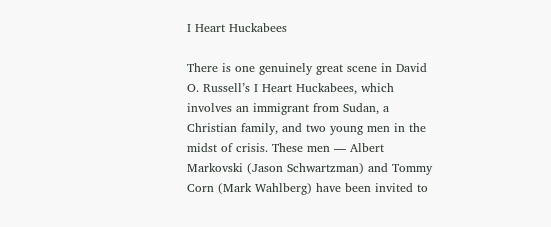I Heart Huckabees

There is one genuinely great scene in David O. Russell’s I Heart Huckabees, which involves an immigrant from Sudan, a Christian family, and two young men in the midst of crisis. These men — Albert Markovski (Jason Schwartzman) and Tommy Corn (Mark Wahlberg) have been invited to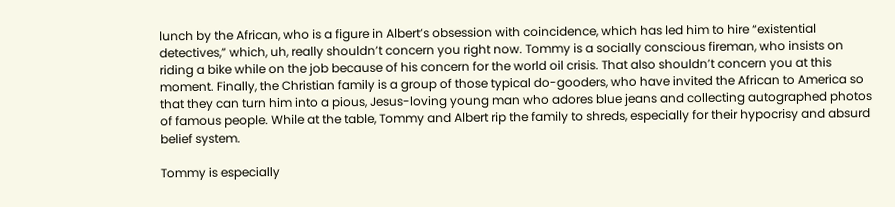lunch by the African, who is a figure in Albert’s obsession with coincidence, which has led him to hire “existential detectives,” which, uh, really shouldn’t concern you right now. Tommy is a socially conscious fireman, who insists on riding a bike while on the job because of his concern for the world oil crisis. That also shouldn’t concern you at this moment. Finally, the Christian family is a group of those typical do-gooders, who have invited the African to America so that they can turn him into a pious, Jesus-loving young man who adores blue jeans and collecting autographed photos of famous people. While at the table, Tommy and Albert rip the family to shreds, especially for their hypocrisy and absurd belief system.

Tommy is especially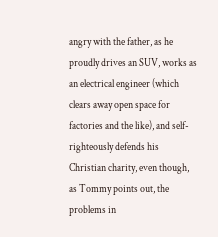angry with the father, as he proudly drives an SUV, works as an electrical engineer (which clears away open space for factories and the like), and self-righteously defends his Christian charity, even though, as Tommy points out, the problems in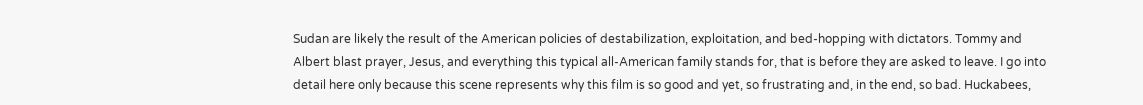Sudan are likely the result of the American policies of destabilization, exploitation, and bed-hopping with dictators. Tommy and Albert blast prayer, Jesus, and everything this typical all-American family stands for, that is before they are asked to leave. I go into detail here only because this scene represents why this film is so good and yet, so frustrating and, in the end, so bad. Huckabees,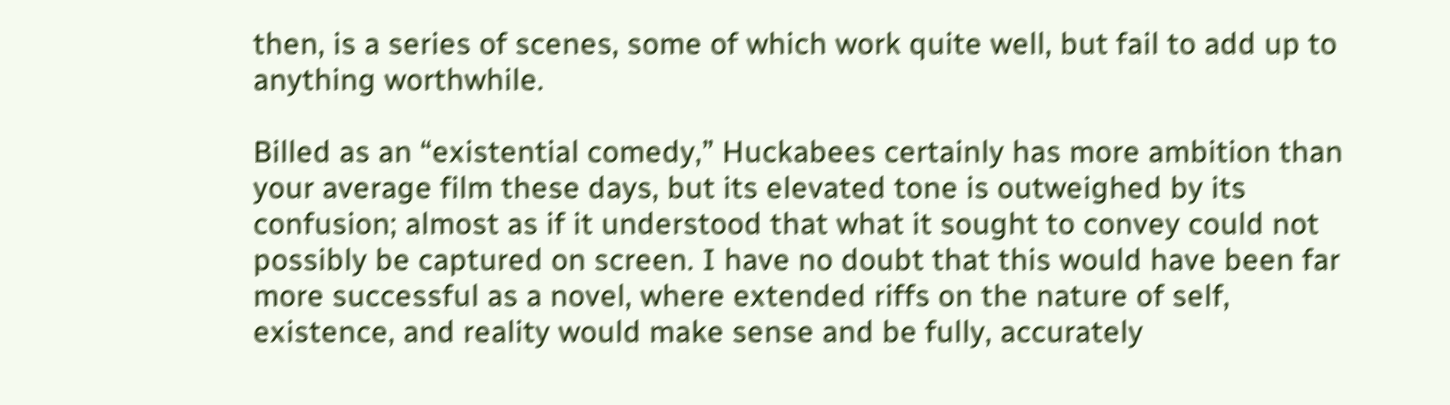then, is a series of scenes, some of which work quite well, but fail to add up to anything worthwhile.

Billed as an “existential comedy,” Huckabees certainly has more ambition than your average film these days, but its elevated tone is outweighed by its confusion; almost as if it understood that what it sought to convey could not possibly be captured on screen. I have no doubt that this would have been far more successful as a novel, where extended riffs on the nature of self, existence, and reality would make sense and be fully, accurately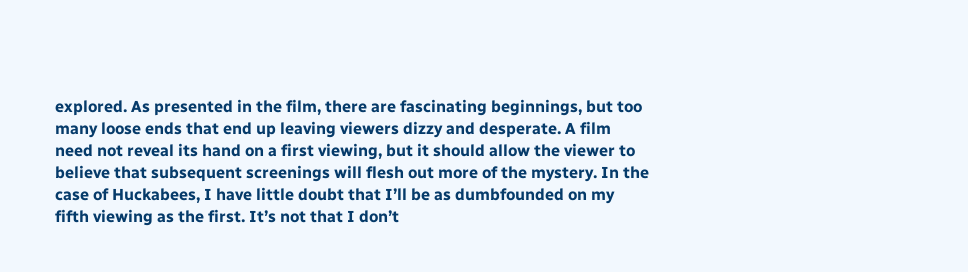explored. As presented in the film, there are fascinating beginnings, but too many loose ends that end up leaving viewers dizzy and desperate. A film need not reveal its hand on a first viewing, but it should allow the viewer to believe that subsequent screenings will flesh out more of the mystery. In the case of Huckabees, I have little doubt that I’ll be as dumbfounded on my fifth viewing as the first. It’s not that I don’t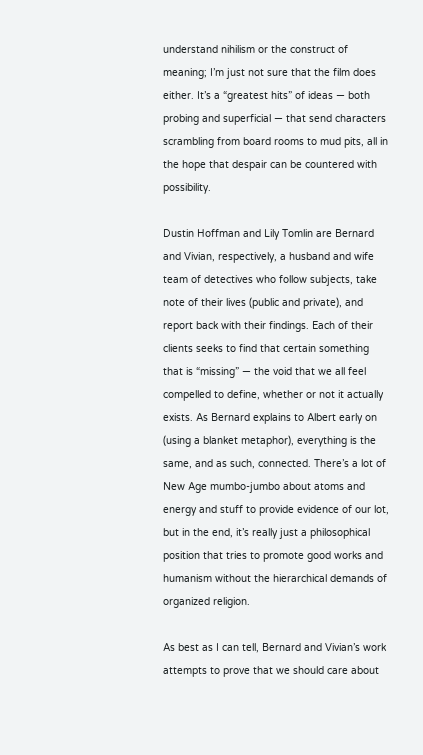understand nihilism or the construct of meaning; I’m just not sure that the film does either. It’s a “greatest hits” of ideas — both probing and superficial — that send characters scrambling from board rooms to mud pits, all in the hope that despair can be countered with possibility.

Dustin Hoffman and Lily Tomlin are Bernard and Vivian, respectively, a husband and wife team of detectives who follow subjects, take note of their lives (public and private), and report back with their findings. Each of their clients seeks to find that certain something that is “missing” — the void that we all feel compelled to define, whether or not it actually exists. As Bernard explains to Albert early on (using a blanket metaphor), everything is the same, and as such, connected. There’s a lot of New Age mumbo-jumbo about atoms and energy and stuff to provide evidence of our lot, but in the end, it’s really just a philosophical position that tries to promote good works and humanism without the hierarchical demands of organized religion.

As best as I can tell, Bernard and Vivian’s work attempts to prove that we should care about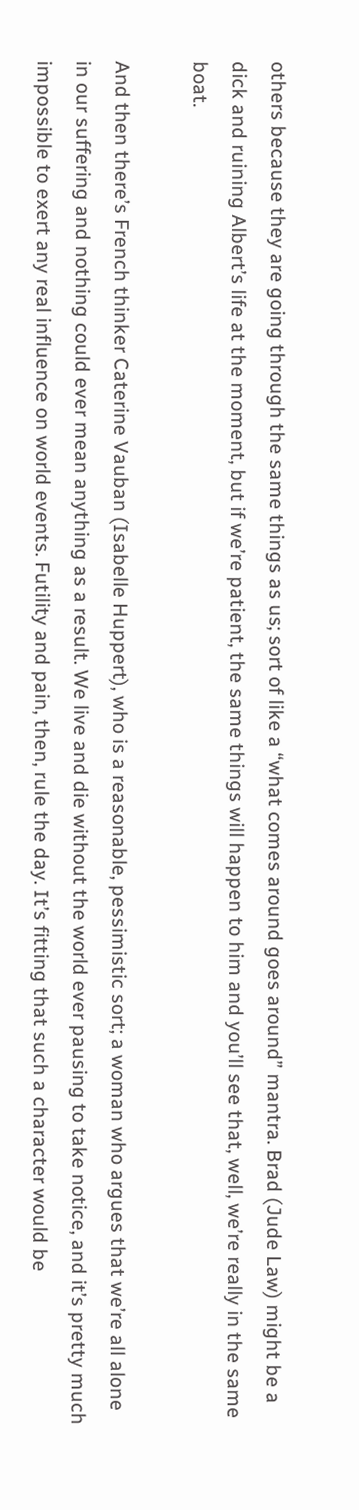others because they are going through the same things as us; sort of like a “what comes around goes around” mantra. Brad (Jude Law) might be a dick and ruining Albert’s life at the moment, but if we’re patient, the same things will happen to him and you’ll see that, well, we’re really in the same boat.

And then there’s French thinker Caterine Vauban (Isabelle Huppert), who is a reasonable, pessimistic sort; a woman who argues that we’re all alone in our suffering and nothing could ever mean anything as a result. We live and die without the world ever pausing to take notice, and it’s pretty much impossible to exert any real influence on world events. Futility and pain, then, rule the day. It’s fitting that such a character would be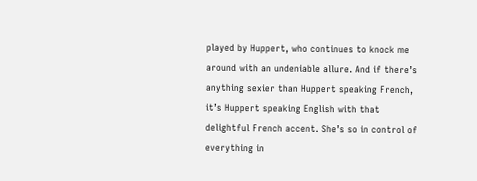played by Huppert, who continues to knock me around with an undeniable allure. And if there’s anything sexier than Huppert speaking French, it’s Huppert speaking English with that delightful French accent. She’s so in control of everything in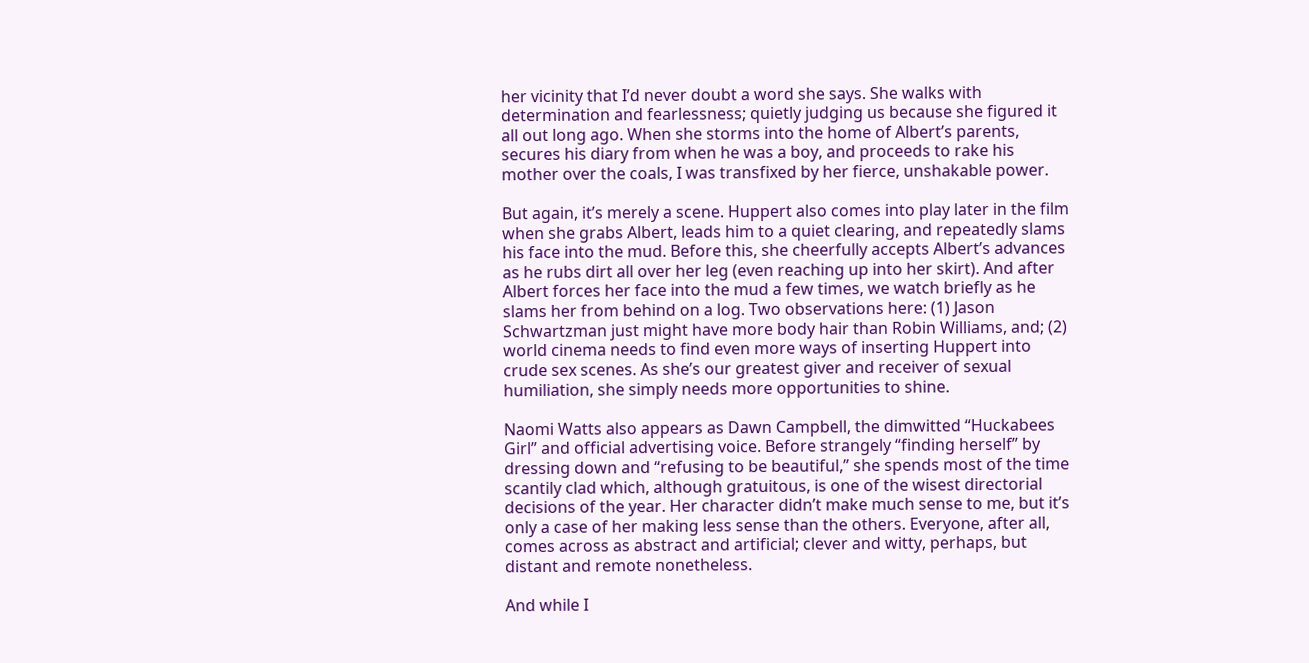her vicinity that I’d never doubt a word she says. She walks with determination and fearlessness; quietly judging us because she figured it all out long ago. When she storms into the home of Albert’s parents, secures his diary from when he was a boy, and proceeds to rake his mother over the coals, I was transfixed by her fierce, unshakable power.

But again, it’s merely a scene. Huppert also comes into play later in the film when she grabs Albert, leads him to a quiet clearing, and repeatedly slams his face into the mud. Before this, she cheerfully accepts Albert’s advances as he rubs dirt all over her leg (even reaching up into her skirt). And after Albert forces her face into the mud a few times, we watch briefly as he slams her from behind on a log. Two observations here: (1) Jason Schwartzman just might have more body hair than Robin Williams, and; (2) world cinema needs to find even more ways of inserting Huppert into crude sex scenes. As she’s our greatest giver and receiver of sexual humiliation, she simply needs more opportunities to shine.

Naomi Watts also appears as Dawn Campbell, the dimwitted “Huckabees Girl” and official advertising voice. Before strangely “finding herself” by dressing down and “refusing to be beautiful,” she spends most of the time scantily clad which, although gratuitous, is one of the wisest directorial decisions of the year. Her character didn’t make much sense to me, but it’s only a case of her making less sense than the others. Everyone, after all, comes across as abstract and artificial; clever and witty, perhaps, but distant and remote nonetheless.

And while I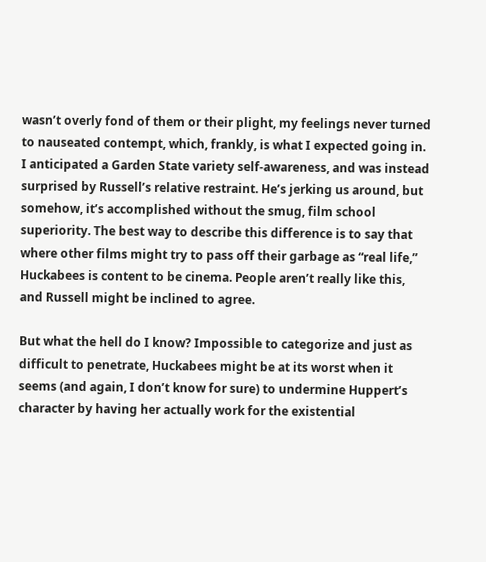wasn’t overly fond of them or their plight, my feelings never turned to nauseated contempt, which, frankly, is what I expected going in. I anticipated a Garden State variety self-awareness, and was instead surprised by Russell’s relative restraint. He’s jerking us around, but somehow, it’s accomplished without the smug, film school superiority. The best way to describe this difference is to say that where other films might try to pass off their garbage as “real life,” Huckabees is content to be cinema. People aren’t really like this, and Russell might be inclined to agree.

But what the hell do I know? Impossible to categorize and just as difficult to penetrate, Huckabees might be at its worst when it seems (and again, I don’t know for sure) to undermine Huppert’s character by having her actually work for the existential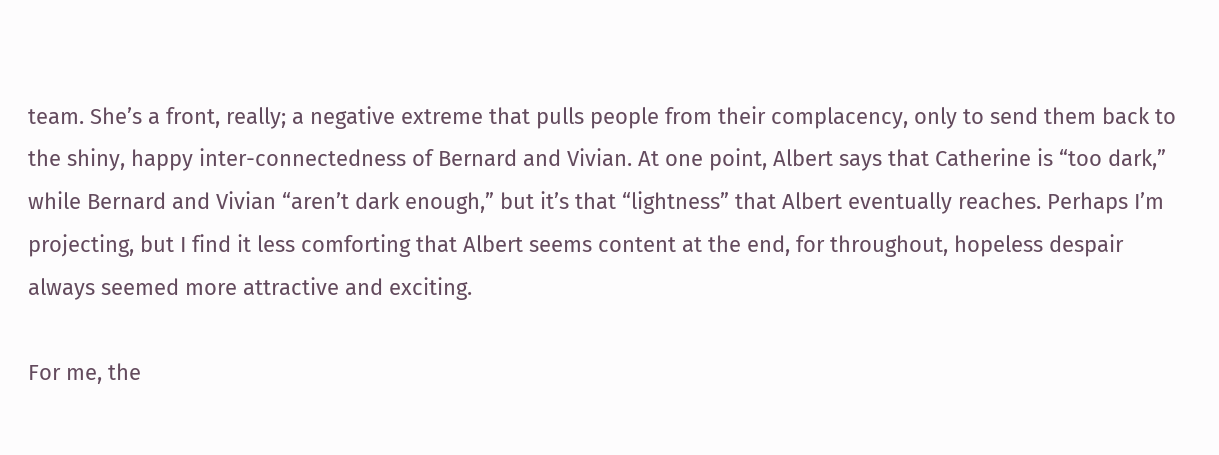team. She’s a front, really; a negative extreme that pulls people from their complacency, only to send them back to the shiny, happy inter-connectedness of Bernard and Vivian. At one point, Albert says that Catherine is “too dark,” while Bernard and Vivian “aren’t dark enough,” but it’s that “lightness” that Albert eventually reaches. Perhaps I’m projecting, but I find it less comforting that Albert seems content at the end, for throughout, hopeless despair always seemed more attractive and exciting.

For me, the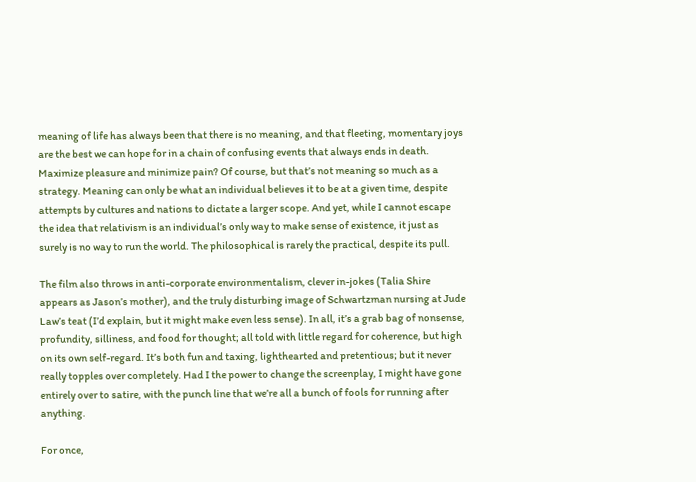meaning of life has always been that there is no meaning, and that fleeting, momentary joys are the best we can hope for in a chain of confusing events that always ends in death. Maximize pleasure and minimize pain? Of course, but that’s not meaning so much as a strategy. Meaning can only be what an individual believes it to be at a given time, despite attempts by cultures and nations to dictate a larger scope. And yet, while I cannot escape the idea that relativism is an individual’s only way to make sense of existence, it just as surely is no way to run the world. The philosophical is rarely the practical, despite its pull.

The film also throws in anti-corporate environmentalism, clever in-jokes (Talia Shire appears as Jason’s mother), and the truly disturbing image of Schwartzman nursing at Jude Law’s teat (I’d explain, but it might make even less sense). In all, it’s a grab bag of nonsense, profundity, silliness, and food for thought; all told with little regard for coherence, but high on its own self-regard. It’s both fun and taxing, lighthearted and pretentious; but it never really topples over completely. Had I the power to change the screenplay, I might have gone entirely over to satire, with the punch line that we’re all a bunch of fools for running after anything.

For once,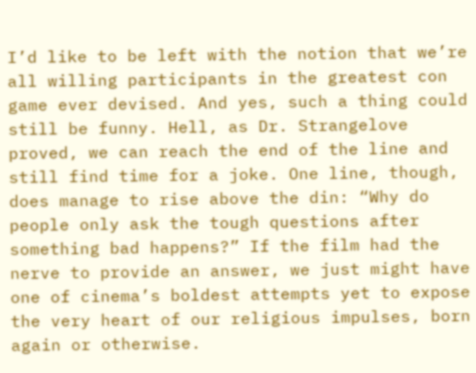I’d like to be left with the notion that we’re all willing participants in the greatest con game ever devised. And yes, such a thing could still be funny. Hell, as Dr. Strangelove proved, we can reach the end of the line and still find time for a joke. One line, though, does manage to rise above the din: “Why do people only ask the tough questions after something bad happens?” If the film had the nerve to provide an answer, we just might have one of cinema’s boldest attempts yet to expose the very heart of our religious impulses, born again or otherwise.